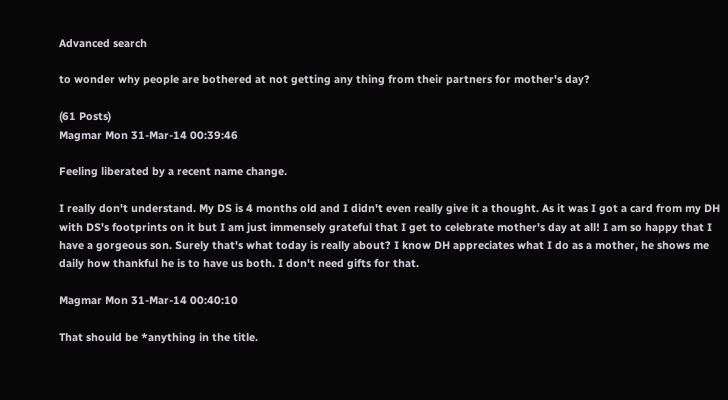Advanced search

to wonder why people are bothered at not getting any thing from their partners for mother's day?

(61 Posts)
Magmar Mon 31-Mar-14 00:39:46

Feeling liberated by a recent name change.

I really don't understand. My DS is 4 months old and I didn't even really give it a thought. As it was I got a card from my DH with DS's footprints on it but I am just immensely grateful that I get to celebrate mother's day at all! I am so happy that I have a gorgeous son. Surely that's what today is really about? I know DH appreciates what I do as a mother, he shows me daily how thankful he is to have us both. I don't need gifts for that.

Magmar Mon 31-Mar-14 00:40:10

That should be *anything in the title.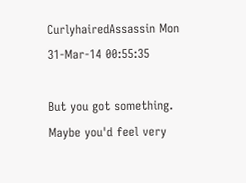CurlyhairedAssassin Mon 31-Mar-14 00:55:35

But you got something. Maybe you'd feel very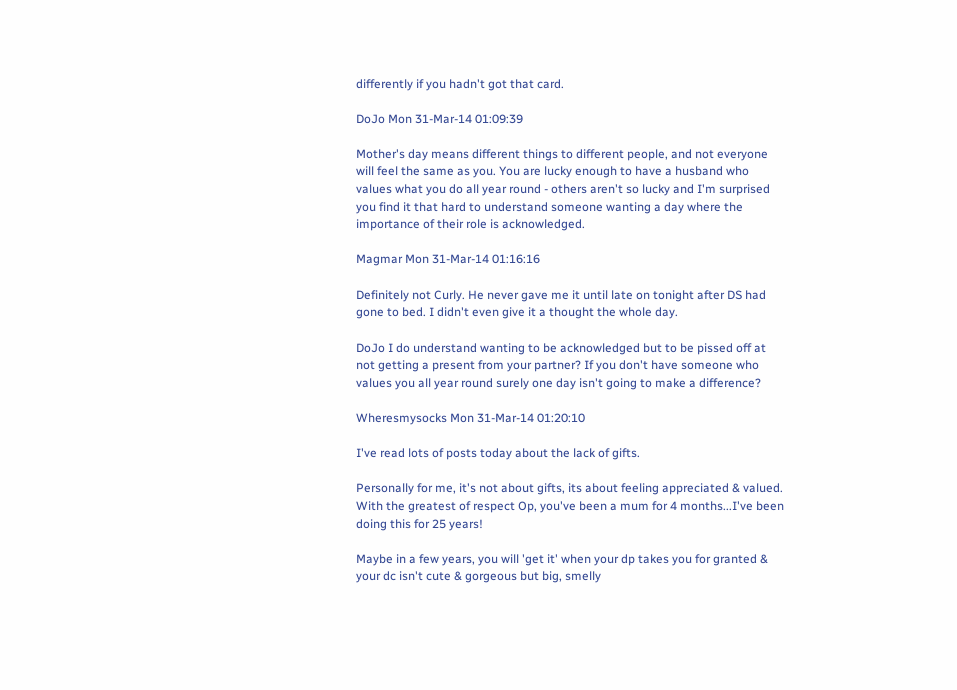differently if you hadn't got that card.

DoJo Mon 31-Mar-14 01:09:39

Mother's day means different things to different people, and not everyone will feel the same as you. You are lucky enough to have a husband who values what you do all year round - others aren't so lucky and I'm surprised you find it that hard to understand someone wanting a day where the importance of their role is acknowledged.

Magmar Mon 31-Mar-14 01:16:16

Definitely not Curly. He never gave me it until late on tonight after DS had gone to bed. I didn't even give it a thought the whole day.

DoJo I do understand wanting to be acknowledged but to be pissed off at not getting a present from your partner? If you don't have someone who values you all year round surely one day isn't going to make a difference?

Wheresmysocks Mon 31-Mar-14 01:20:10

I've read lots of posts today about the lack of gifts.

Personally for me, it's not about gifts, its about feeling appreciated & valued. With the greatest of respect Op, you've been a mum for 4 months...I've been doing this for 25 years!

Maybe in a few years, you will 'get it' when your dp takes you for granted & your dc isn't cute & gorgeous but big, smelly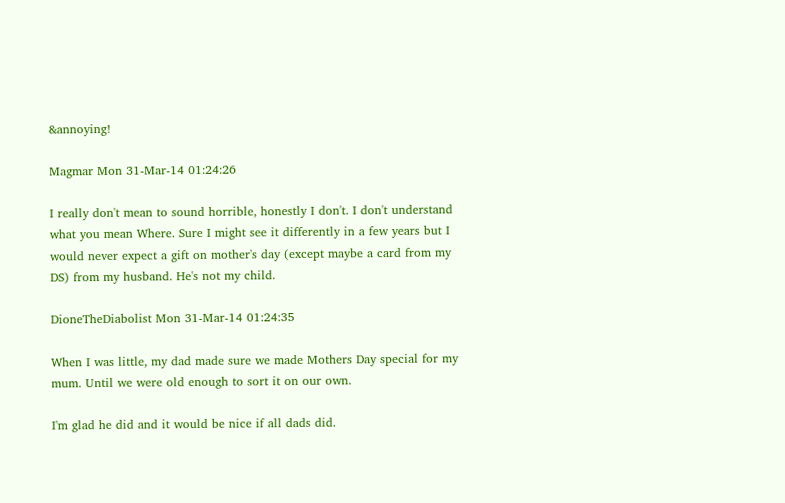&annoying!

Magmar Mon 31-Mar-14 01:24:26

I really don't mean to sound horrible, honestly I don't. I don't understand what you mean Where. Sure I might see it differently in a few years but I would never expect a gift on mother's day (except maybe a card from my DS) from my husband. He's not my child.

DioneTheDiabolist Mon 31-Mar-14 01:24:35

When I was little, my dad made sure we made Mothers Day special for my mum. Until we were old enough to sort it on our own.

I'm glad he did and it would be nice if all dads did.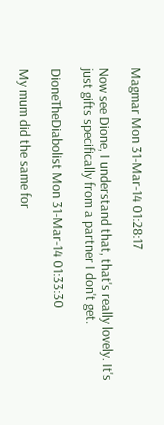Magmar Mon 31-Mar-14 01:28:17

Now see Dione, I understand that, that's really lovely. It's just gifts specifically from a partner I don't get.

DioneTheDiabolist Mon 31-Mar-14 01:33:30

My mum did the same for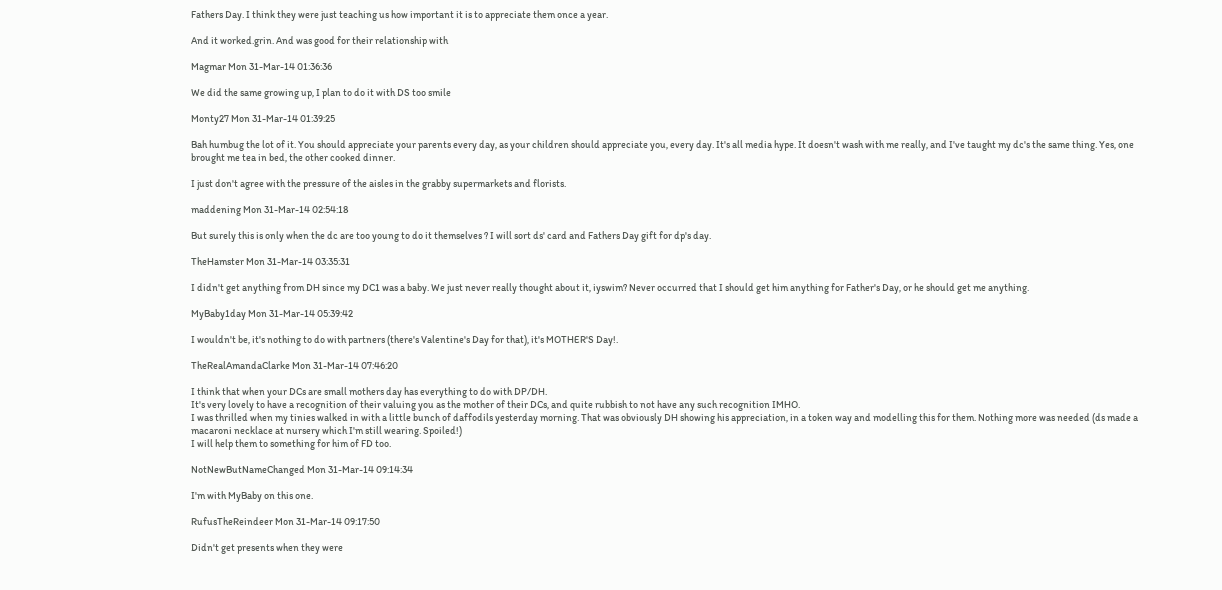Fathers Day. I think they were just teaching us how important it is to appreciate them once a year.

And it worked.grin. And was good for their relationship with

Magmar Mon 31-Mar-14 01:36:36

We did the same growing up, I plan to do it with DS too smile

Monty27 Mon 31-Mar-14 01:39:25

Bah humbug the lot of it. You should appreciate your parents every day, as your children should appreciate you, every day. It's all media hype. It doesn't wash with me really, and I've taught my dc's the same thing. Yes, one brought me tea in bed, the other cooked dinner.

I just don't agree with the pressure of the aisles in the grabby supermarkets and florists.

maddening Mon 31-Mar-14 02:54:18

But surely this is only when the dc are too young to do it themselves ? I will sort ds' card and Fathers Day gift for dp's day.

TheHamster Mon 31-Mar-14 03:35:31

I didn't get anything from DH since my DC1 was a baby. We just never really thought about it, iyswim? Never occurred that I should get him anything for Father's Day, or he should get me anything.

MyBaby1day Mon 31-Mar-14 05:39:42

I wouldn't be, it's nothing to do with partners (there's Valentine's Day for that), it's MOTHER'S Day!.

TheRealAmandaClarke Mon 31-Mar-14 07:46:20

I think that when your DCs are small mothers day has everything to do with DP/DH.
It's very lovely to have a recognition of their valuing you as the mother of their DCs, and quite rubbish to not have any such recognition IMHO.
I was thrilled when my tinies walked in with a little bunch of daffodils yesterday morning. That was obviously DH showing his appreciation, in a token way and modelling this for them. Nothing more was needed (ds made a macaroni necklace at nursery which I'm still wearing. Spoiled!)
I will help them to something for him of FD too.

NotNewButNameChanged Mon 31-Mar-14 09:14:34

I'm with MyBaby on this one.

RufusTheReindeer Mon 31-Mar-14 09:17:50

Didn't get presents when they were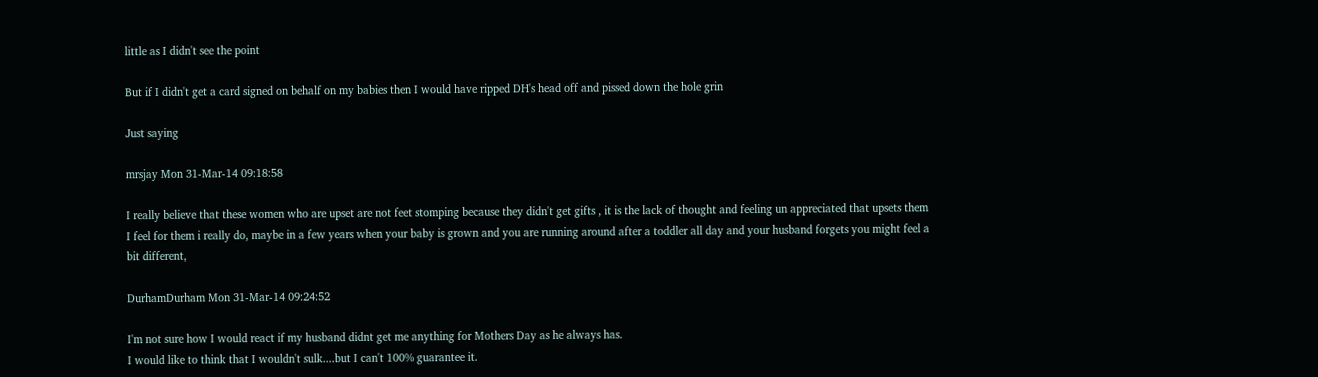little as I didn't see the point

But if I didn't get a card signed on behalf on my babies then I would have ripped DH's head off and pissed down the hole grin

Just saying

mrsjay Mon 31-Mar-14 09:18:58

I really believe that these women who are upset are not feet stomping because they didn't get gifts , it is the lack of thought and feeling un appreciated that upsets them I feel for them i really do, maybe in a few years when your baby is grown and you are running around after a toddler all day and your husband forgets you might feel a bit different,

DurhamDurham Mon 31-Mar-14 09:24:52

I'm not sure how I would react if my husband didnt get me anything for Mothers Day as he always has.
I would like to think that I wouldn't sulk....but I can't 100% guarantee it.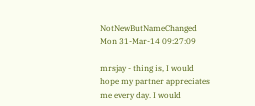NotNewButNameChanged Mon 31-Mar-14 09:27:09

mrsjay - thing is, I would hope my partner appreciates me every day. I would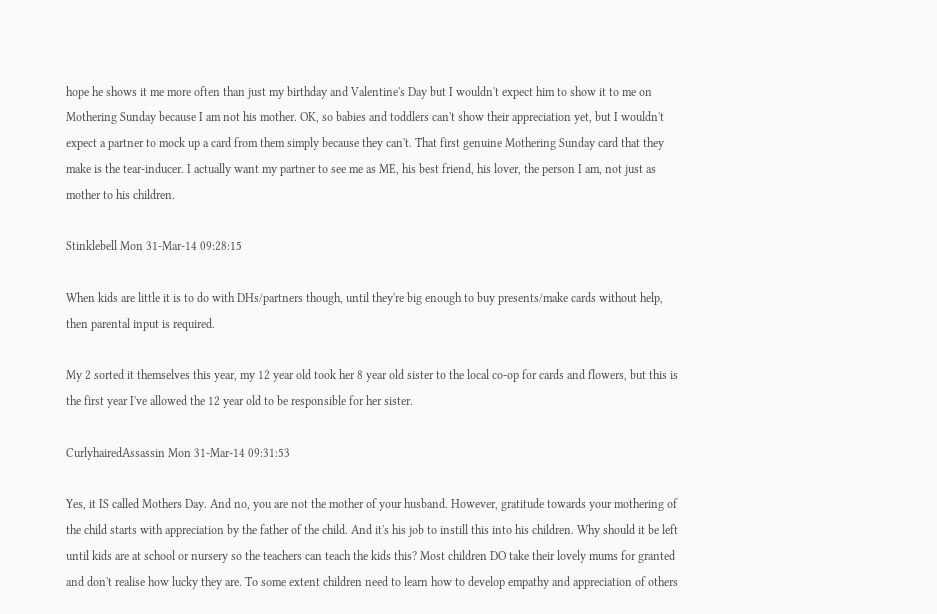hope he shows it me more often than just my birthday and Valentine's Day but I wouldn't expect him to show it to me on Mothering Sunday because I am not his mother. OK, so babies and toddlers can't show their appreciation yet, but I wouldn't expect a partner to mock up a card from them simply because they can't. That first genuine Mothering Sunday card that they make is the tear-inducer. I actually want my partner to see me as ME, his best friend, his lover, the person I am, not just as mother to his children.

Stinklebell Mon 31-Mar-14 09:28:15

When kids are little it is to do with DHs/partners though, until they're big enough to buy presents/make cards without help, then parental input is required.

My 2 sorted it themselves this year, my 12 year old took her 8 year old sister to the local co-op for cards and flowers, but this is the first year I've allowed the 12 year old to be responsible for her sister.

CurlyhairedAssassin Mon 31-Mar-14 09:31:53

Yes, it IS called Mothers Day. And no, you are not the mother of your husband. However, gratitude towards your mothering of the child starts with appreciation by the father of the child. And it's his job to instill this into his children. Why should it be left until kids are at school or nursery so the teachers can teach the kids this? Most children DO take their lovely mums for granted and don't realise how lucky they are. To some extent children need to learn how to develop empathy and appreciation of others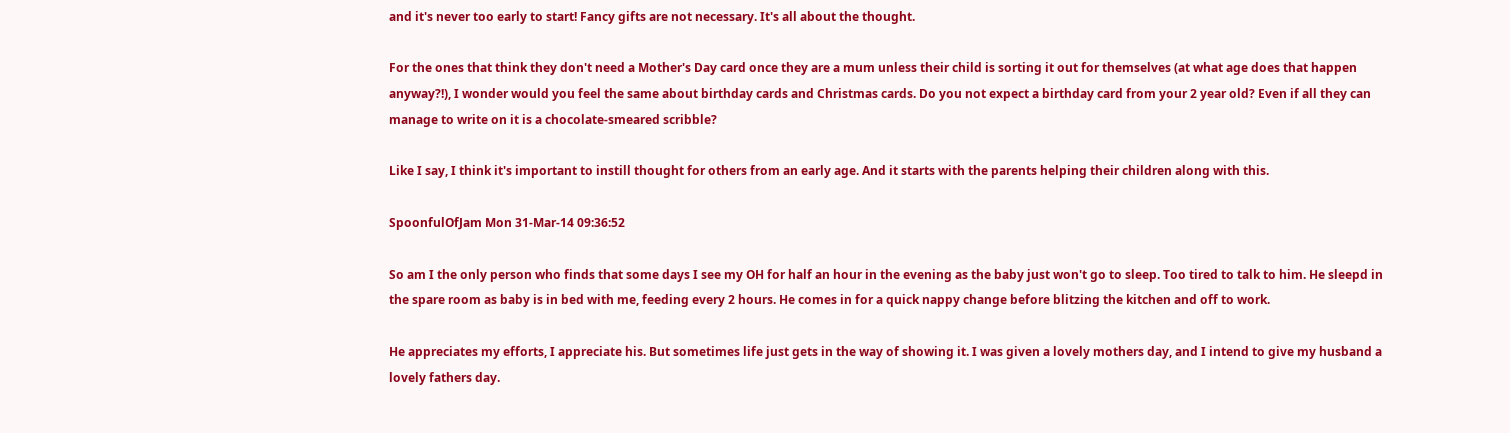and it's never too early to start! Fancy gifts are not necessary. It's all about the thought.

For the ones that think they don't need a Mother's Day card once they are a mum unless their child is sorting it out for themselves (at what age does that happen anyway?!), I wonder would you feel the same about birthday cards and Christmas cards. Do you not expect a birthday card from your 2 year old? Even if all they can manage to write on it is a chocolate-smeared scribble?

Like I say, I think it's important to instill thought for others from an early age. And it starts with the parents helping their children along with this.

SpoonfulOfJam Mon 31-Mar-14 09:36:52

So am I the only person who finds that some days I see my OH for half an hour in the evening as the baby just won't go to sleep. Too tired to talk to him. He sleepd in the spare room as baby is in bed with me, feeding every 2 hours. He comes in for a quick nappy change before blitzing the kitchen and off to work.

He appreciates my efforts, I appreciate his. But sometimes life just gets in the way of showing it. I was given a lovely mothers day, and I intend to give my husband a lovely fathers day.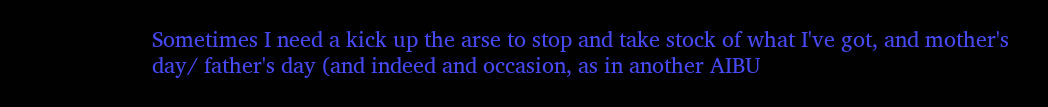Sometimes I need a kick up the arse to stop and take stock of what I've got, and mother's day/ father's day (and indeed and occasion, as in another AIBU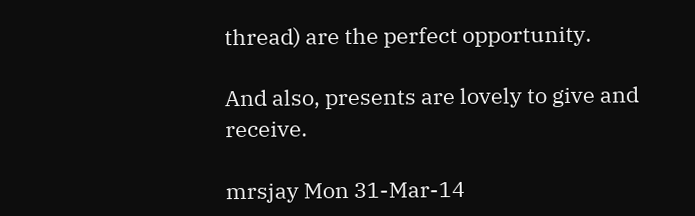thread) are the perfect opportunity.

And also, presents are lovely to give and receive.

mrsjay Mon 31-Mar-14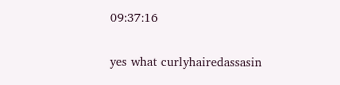09:37:16

yes what curlyhairedassasin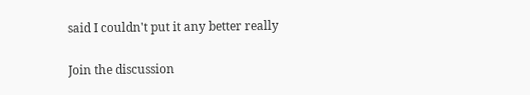said I couldn't put it any better really

Join the discussion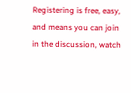Registering is free, easy, and means you can join in the discussion, watch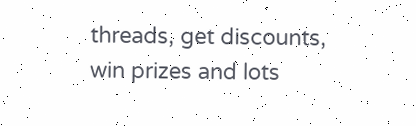threads, get discounts, win prizes and lots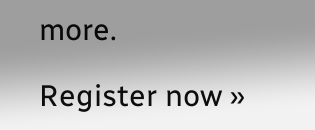more.

Register now »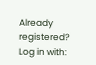Already registered? Log in with: